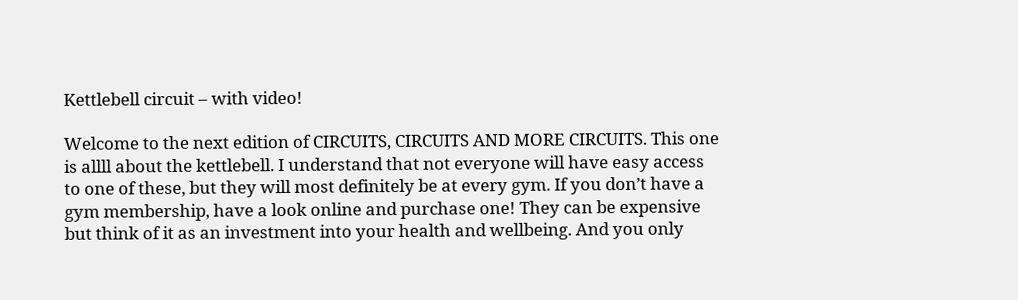Kettlebell circuit – with video!

Welcome to the next edition of CIRCUITS, CIRCUITS AND MORE CIRCUITS. This one is allll about the kettlebell. I understand that not everyone will have easy access to one of these, but they will most definitely be at every gym. If you don’t have a gym membership, have a look online and purchase one! They can be expensive but think of it as an investment into your health and wellbeing. And you only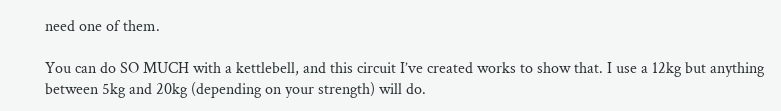need one of them.

You can do SO MUCH with a kettlebell, and this circuit I’ve created works to show that. I use a 12kg but anything between 5kg and 20kg (depending on your strength) will do.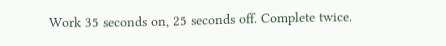Work 35 seconds on, 25 seconds off. Complete twice.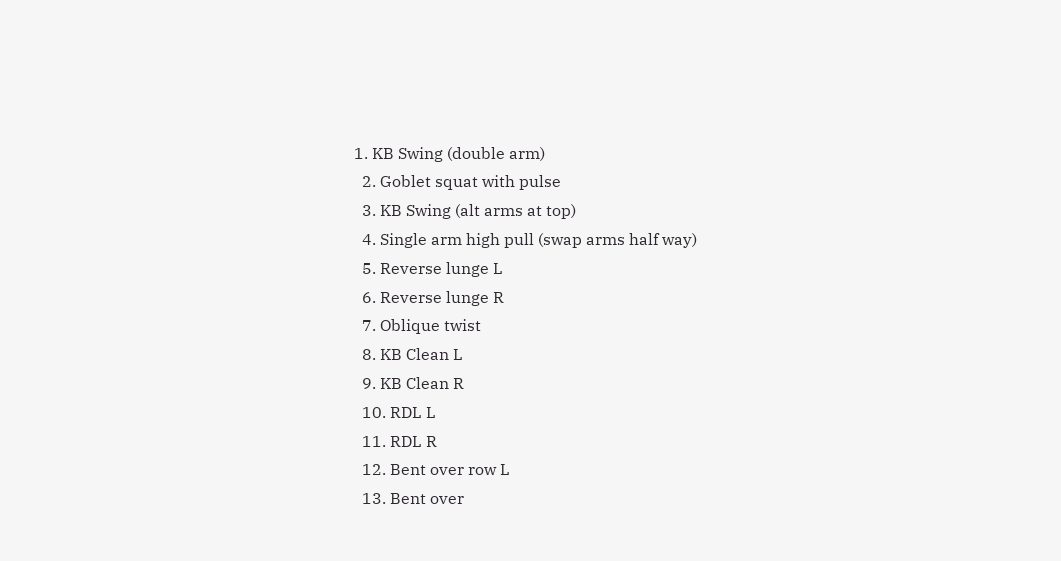1. KB Swing (double arm)
  2. Goblet squat with pulse
  3. KB Swing (alt arms at top)
  4. Single arm high pull (swap arms half way)
  5. Reverse lunge L
  6. Reverse lunge R
  7. Oblique twist
  8. KB Clean L
  9. KB Clean R
  10. RDL L
  11. RDL R
  12. Bent over row L
  13. Bent over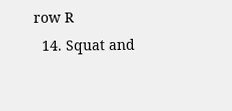row R
  14. Squat and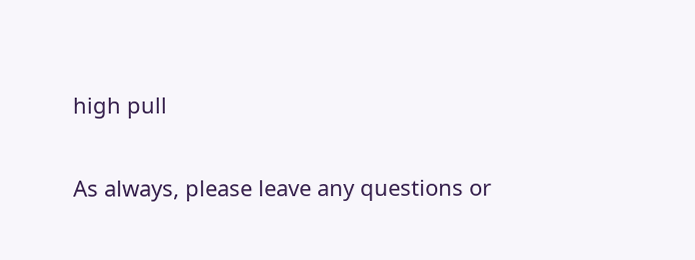high pull

As always, please leave any questions or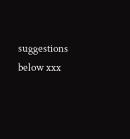suggestions below xxx